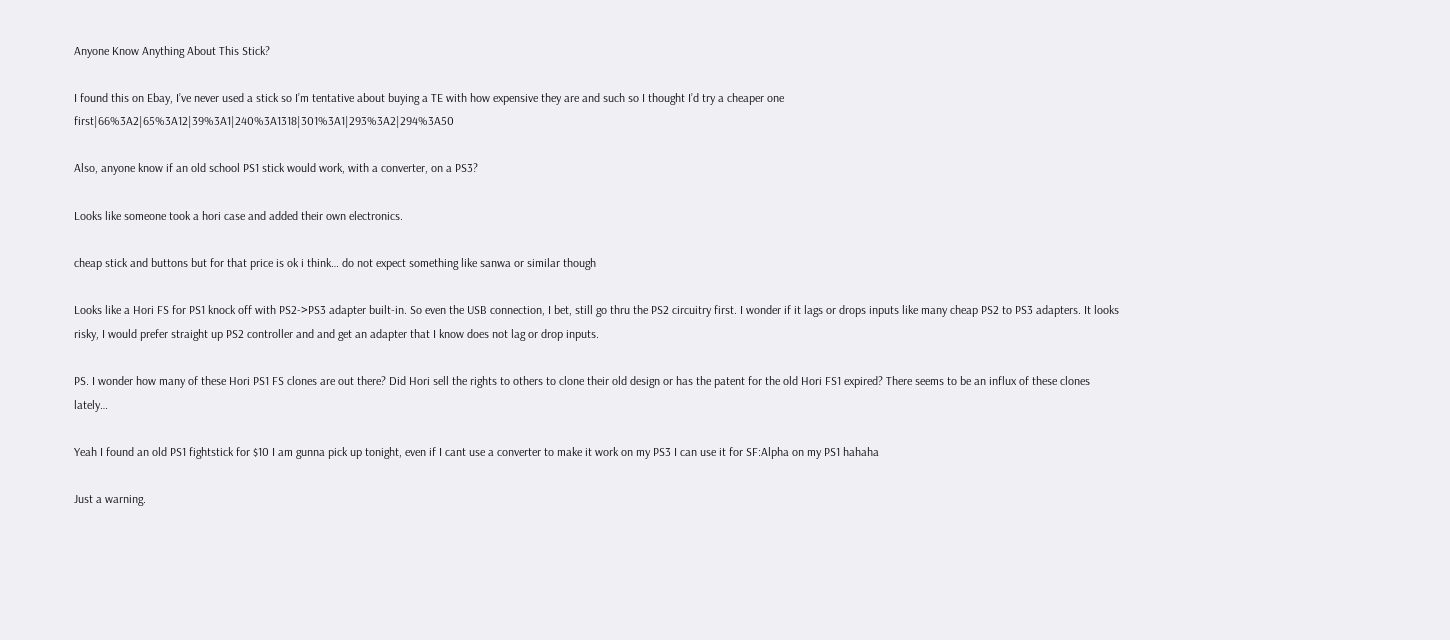Anyone Know Anything About This Stick?

I found this on Ebay, I’ve never used a stick so I’m tentative about buying a TE with how expensive they are and such so I thought I’d try a cheaper one first|66%3A2|65%3A12|39%3A1|240%3A1318|301%3A1|293%3A2|294%3A50

Also, anyone know if an old school PS1 stick would work, with a converter, on a PS3?

Looks like someone took a hori case and added their own electronics.

cheap stick and buttons but for that price is ok i think… do not expect something like sanwa or similar though

Looks like a Hori FS for PS1 knock off with PS2->PS3 adapter built-in. So even the USB connection, I bet, still go thru the PS2 circuitry first. I wonder if it lags or drops inputs like many cheap PS2 to PS3 adapters. It looks risky, I would prefer straight up PS2 controller and and get an adapter that I know does not lag or drop inputs.

PS. I wonder how many of these Hori PS1 FS clones are out there? Did Hori sell the rights to others to clone their old design or has the patent for the old Hori FS1 expired? There seems to be an influx of these clones lately…

Yeah I found an old PS1 fightstick for $10 I am gunna pick up tonight, even if I cant use a converter to make it work on my PS3 I can use it for SF:Alpha on my PS1 hahaha

Just a warning.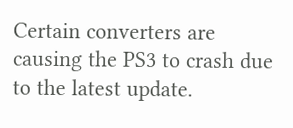Certain converters are causing the PS3 to crash due to the latest update.